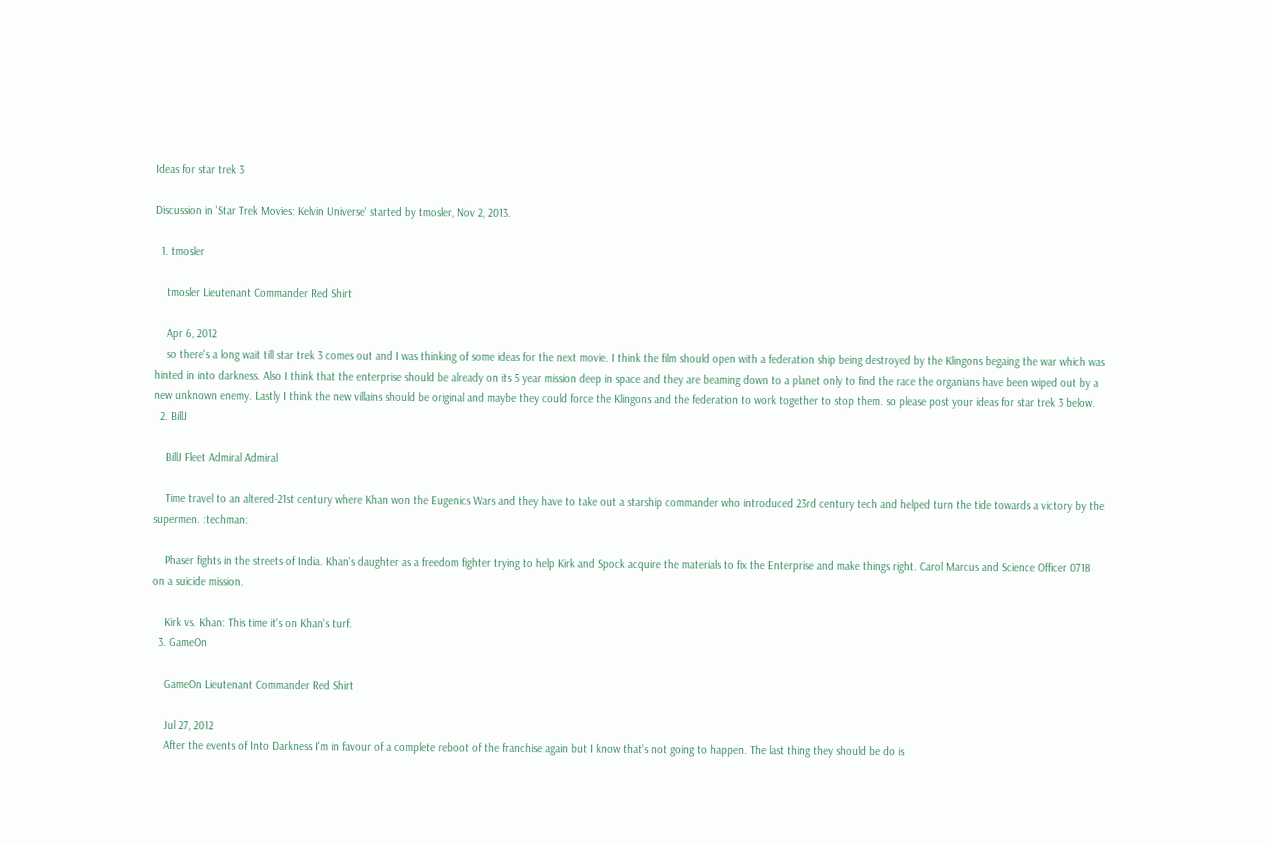Ideas for star trek 3

Discussion in 'Star Trek Movies: Kelvin Universe' started by tmosler, Nov 2, 2013.

  1. tmosler

    tmosler Lieutenant Commander Red Shirt

    Apr 6, 2012
    so there's a long wait till star trek 3 comes out and I was thinking of some ideas for the next movie. I think the film should open with a federation ship being destroyed by the Klingons begaing the war which was hinted in into darkness. Also I think that the enterprise should be already on its 5 year mission deep in space and they are beaming down to a planet only to find the race the organians have been wiped out by a new unknown enemy. Lastly I think the new villains should be original and maybe they could force the Klingons and the federation to work together to stop them. so please post your ideas for star trek 3 below.
  2. BillJ

    BillJ Fleet Admiral Admiral

    Time travel to an altered-21st century where Khan won the Eugenics Wars and they have to take out a starship commander who introduced 23rd century tech and helped turn the tide towards a victory by the supermen. :techman:

    Phaser fights in the streets of India. Khan's daughter as a freedom fighter trying to help Kirk and Spock acquire the materials to fix the Enterprise and make things right. Carol Marcus and Science Officer 0718 on a suicide mission.

    Kirk vs. Khan: This time it's on Khan's turf.
  3. GameOn

    GameOn Lieutenant Commander Red Shirt

    Jul 27, 2012
    After the events of Into Darkness I'm in favour of a complete reboot of the franchise again but I know that's not going to happen. The last thing they should be do is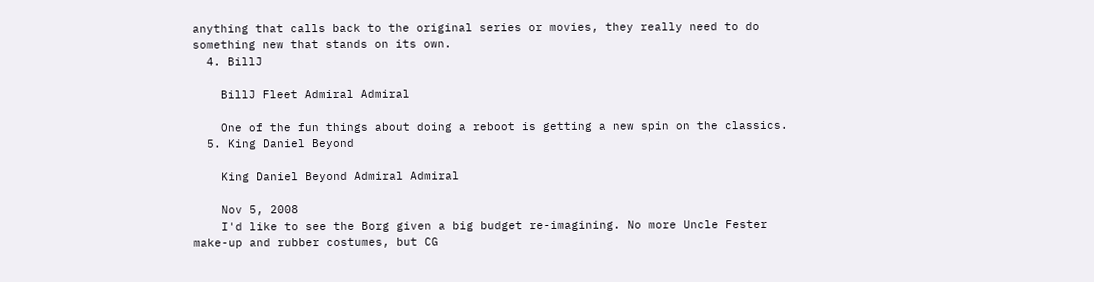anything that calls back to the original series or movies, they really need to do something new that stands on its own.
  4. BillJ

    BillJ Fleet Admiral Admiral

    One of the fun things about doing a reboot is getting a new spin on the classics.
  5. King Daniel Beyond

    King Daniel Beyond Admiral Admiral

    Nov 5, 2008
    I'd like to see the Borg given a big budget re-imagining. No more Uncle Fester make-up and rubber costumes, but CG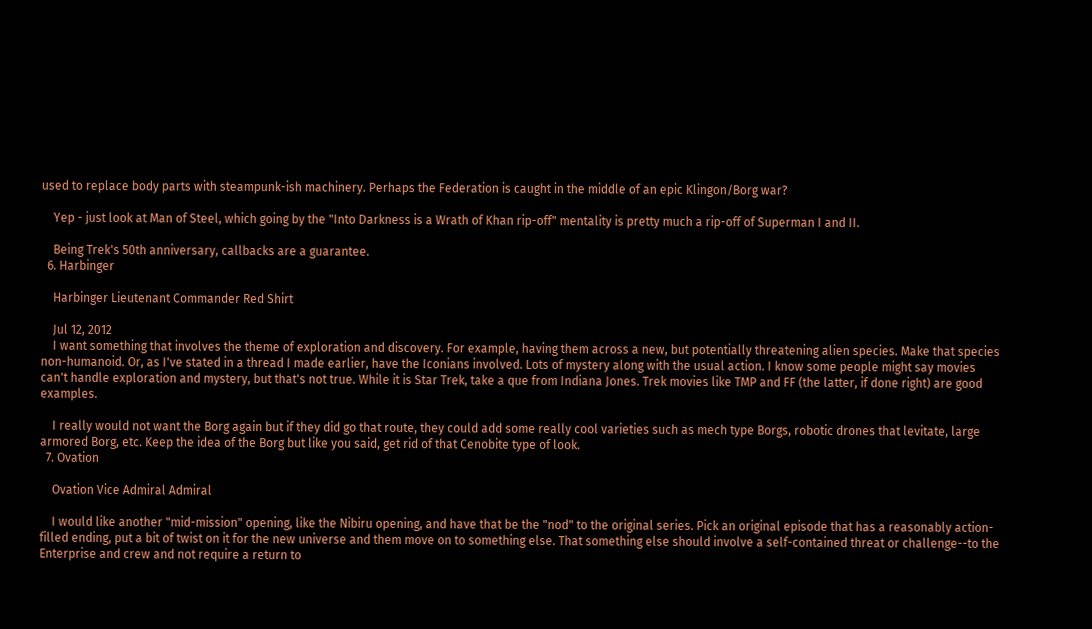used to replace body parts with steampunk-ish machinery. Perhaps the Federation is caught in the middle of an epic Klingon/Borg war?

    Yep - just look at Man of Steel, which going by the "Into Darkness is a Wrath of Khan rip-off" mentality is pretty much a rip-off of Superman I and II.

    Being Trek's 50th anniversary, callbacks are a guarantee.
  6. Harbinger

    Harbinger Lieutenant Commander Red Shirt

    Jul 12, 2012
    I want something that involves the theme of exploration and discovery. For example, having them across a new, but potentially threatening alien species. Make that species non-humanoid. Or, as I've stated in a thread I made earlier, have the Iconians involved. Lots of mystery along with the usual action. I know some people might say movies can't handle exploration and mystery, but that's not true. While it is Star Trek, take a que from Indiana Jones. Trek movies like TMP and FF (the latter, if done right) are good examples.

    I really would not want the Borg again but if they did go that route, they could add some really cool varieties such as mech type Borgs, robotic drones that levitate, large armored Borg, etc. Keep the idea of the Borg but like you said, get rid of that Cenobite type of look.
  7. Ovation

    Ovation Vice Admiral Admiral

    I would like another "mid-mission" opening, like the Nibiru opening, and have that be the "nod" to the original series. Pick an original episode that has a reasonably action-filled ending, put a bit of twist on it for the new universe and them move on to something else. That something else should involve a self-contained threat or challenge--to the Enterprise and crew and not require a return to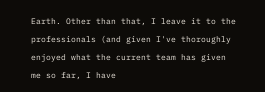Earth. Other than that, I leave it to the professionals (and given I've thoroughly enjoyed what the current team has given me so far, I have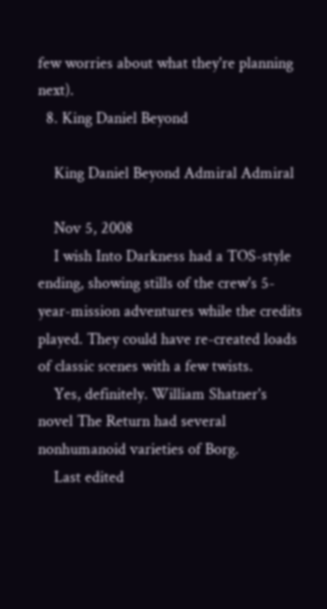few worries about what they're planning next).
  8. King Daniel Beyond

    King Daniel Beyond Admiral Admiral

    Nov 5, 2008
    I wish Into Darkness had a TOS-style ending, showing stills of the crew's 5-year-mission adventures while the credits played. They could have re-created loads of classic scenes with a few twists.
    Yes, definitely. William Shatner's novel The Return had several nonhumanoid varieties of Borg.
    Last edited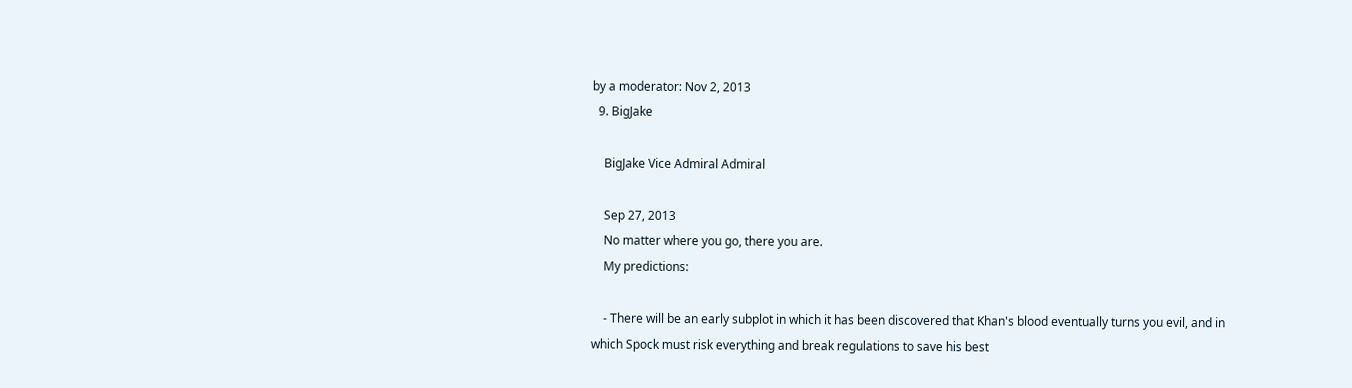by a moderator: Nov 2, 2013
  9. BigJake

    BigJake Vice Admiral Admiral

    Sep 27, 2013
    No matter where you go, there you are.
    My predictions:

    - There will be an early subplot in which it has been discovered that Khan's blood eventually turns you evil, and in which Spock must risk everything and break regulations to save his best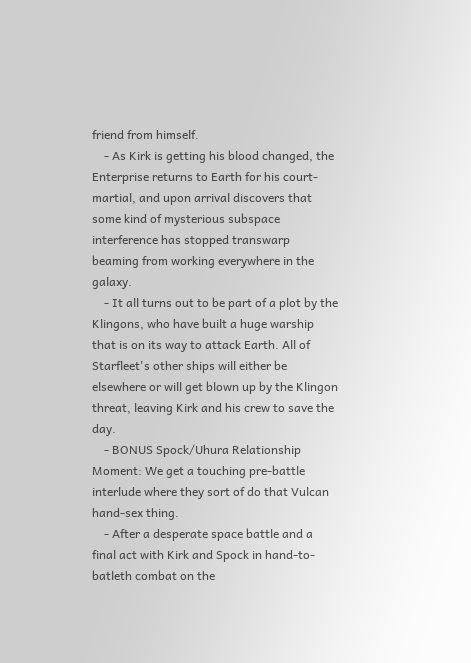friend from himself.
    - As Kirk is getting his blood changed, the Enterprise returns to Earth for his court-martial, and upon arrival discovers that some kind of mysterious subspace interference has stopped transwarp beaming from working everywhere in the galaxy.
    - It all turns out to be part of a plot by the Klingons, who have built a huge warship that is on its way to attack Earth. All of Starfleet's other ships will either be elsewhere or will get blown up by the Klingon threat, leaving Kirk and his crew to save the day.
    - BONUS Spock/Uhura Relationship Moment: We get a touching pre-battle interlude where they sort of do that Vulcan hand-sex thing.
    - After a desperate space battle and a final act with Kirk and Spock in hand-to-batleth combat on the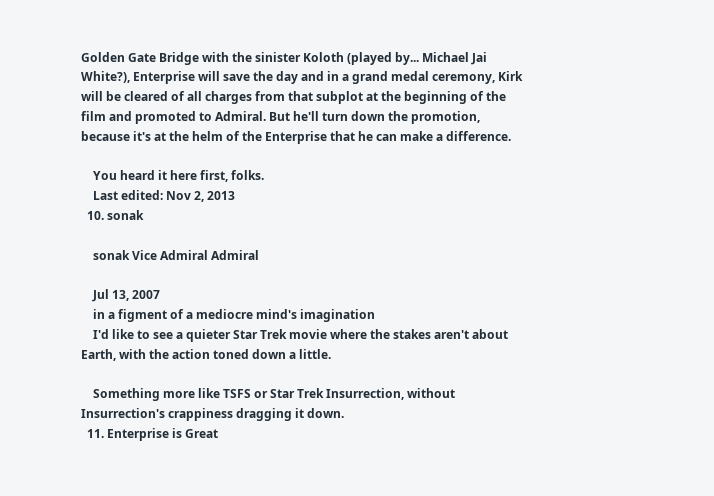Golden Gate Bridge with the sinister Koloth (played by... Michael Jai White?), Enterprise will save the day and in a grand medal ceremony, Kirk will be cleared of all charges from that subplot at the beginning of the film and promoted to Admiral. But he'll turn down the promotion, because it's at the helm of the Enterprise that he can make a difference.

    You heard it here first, folks.
    Last edited: Nov 2, 2013
  10. sonak

    sonak Vice Admiral Admiral

    Jul 13, 2007
    in a figment of a mediocre mind's imagination
    I'd like to see a quieter Star Trek movie where the stakes aren't about Earth, with the action toned down a little.

    Something more like TSFS or Star Trek Insurrection, without Insurrection's crappiness dragging it down.
  11. Enterprise is Great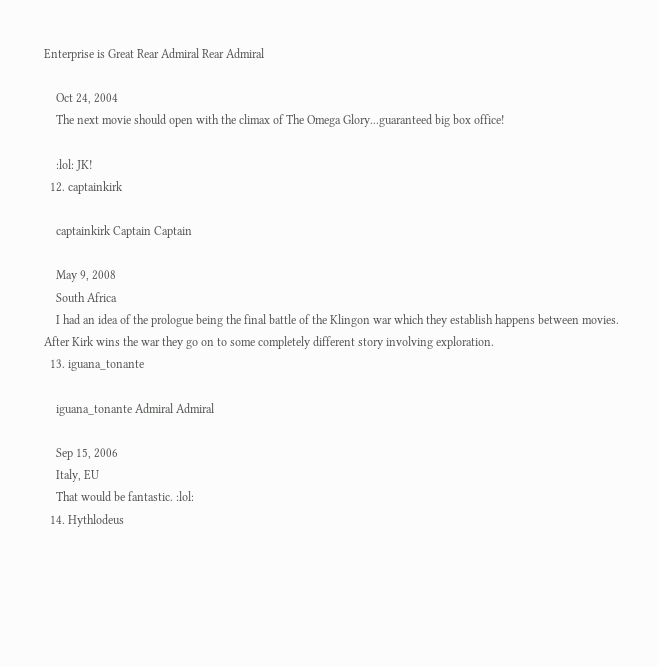Enterprise is Great Rear Admiral Rear Admiral

    Oct 24, 2004
    The next movie should open with the climax of The Omega Glory...guaranteed big box office!

    :lol: JK!
  12. captainkirk

    captainkirk Captain Captain

    May 9, 2008
    South Africa
    I had an idea of the prologue being the final battle of the Klingon war which they establish happens between movies. After Kirk wins the war they go on to some completely different story involving exploration.
  13. iguana_tonante

    iguana_tonante Admiral Admiral

    Sep 15, 2006
    Italy, EU
    That would be fantastic. :lol:
  14. Hythlodeus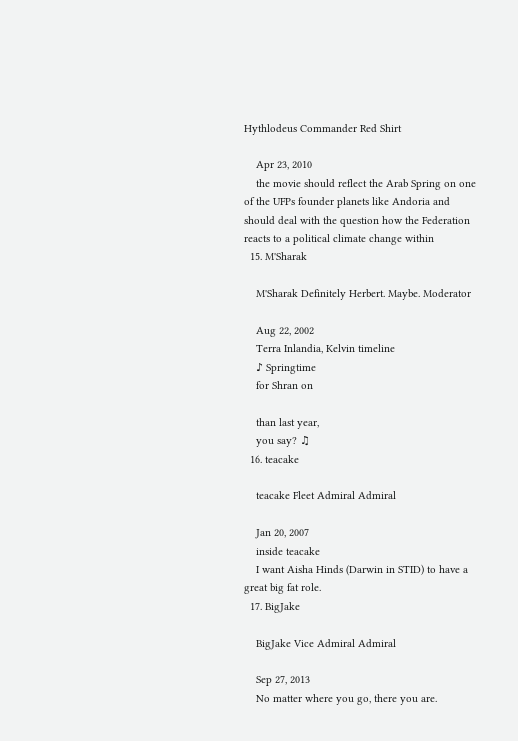Hythlodeus Commander Red Shirt

    Apr 23, 2010
    the movie should reflect the Arab Spring on one of the UFPs founder planets like Andoria and should deal with the question how the Federation reacts to a political climate change within
  15. M'Sharak

    M'Sharak Definitely Herbert. Maybe. Moderator

    Aug 22, 2002
    Terra Inlandia, Kelvin timeline
    ♪ Springtime
    for Shran on

    than last year,
    you say? ♫
  16. teacake

    teacake Fleet Admiral Admiral

    Jan 20, 2007
    inside teacake
    I want Aisha Hinds (Darwin in STID) to have a great big fat role.
  17. BigJake

    BigJake Vice Admiral Admiral

    Sep 27, 2013
    No matter where you go, there you are.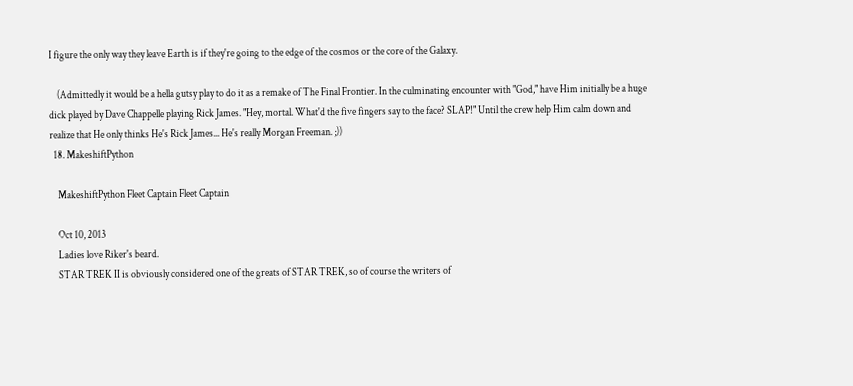I figure the only way they leave Earth is if they're going to the edge of the cosmos or the core of the Galaxy.

    (Admittedly it would be a hella gutsy play to do it as a remake of The Final Frontier. In the culminating encounter with "God," have Him initially be a huge dick played by Dave Chappelle playing Rick James. "Hey, mortal. What'd the five fingers say to the face? SLAP!" Until the crew help Him calm down and realize that He only thinks He's Rick James... He's really Morgan Freeman. ;))
  18. MakeshiftPython

    MakeshiftPython Fleet Captain Fleet Captain

    Oct 10, 2013
    Ladies love Riker's beard.
    STAR TREK II is obviously considered one of the greats of STAR TREK, so of course the writers of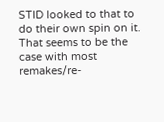STID looked to that to do their own spin on it. That seems to be the case with most remakes/re-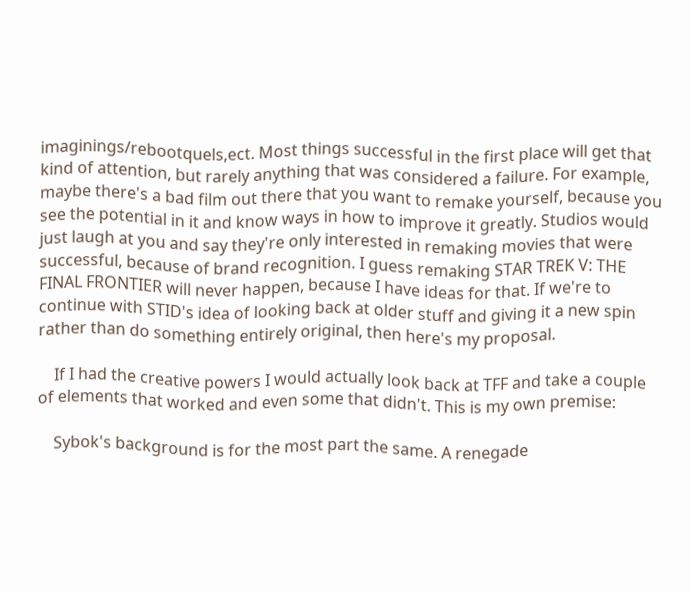imaginings/rebootquels,ect. Most things successful in the first place will get that kind of attention, but rarely anything that was considered a failure. For example, maybe there's a bad film out there that you want to remake yourself, because you see the potential in it and know ways in how to improve it greatly. Studios would just laugh at you and say they're only interested in remaking movies that were successful, because of brand recognition. I guess remaking STAR TREK V: THE FINAL FRONTIER will never happen, because I have ideas for that. If we're to continue with STID's idea of looking back at older stuff and giving it a new spin rather than do something entirely original, then here's my proposal.

    If I had the creative powers I would actually look back at TFF and take a couple of elements that worked and even some that didn't. This is my own premise:

    Sybok's background is for the most part the same. A renegade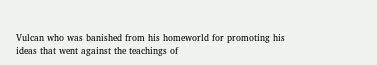Vulcan who was banished from his homeworld for promoting his ideas that went against the teachings of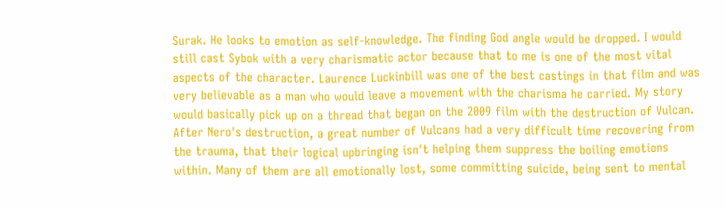Surak. He looks to emotion as self-knowledge. The finding God angle would be dropped. I would still cast Sybok with a very charismatic actor because that to me is one of the most vital aspects of the character. Laurence Luckinbill was one of the best castings in that film and was very believable as a man who would leave a movement with the charisma he carried. My story would basically pick up on a thread that began on the 2009 film with the destruction of Vulcan. After Nero's destruction, a great number of Vulcans had a very difficult time recovering from the trauma, that their logical upbringing isn't helping them suppress the boiling emotions within. Many of them are all emotionally lost, some committing suicide, being sent to mental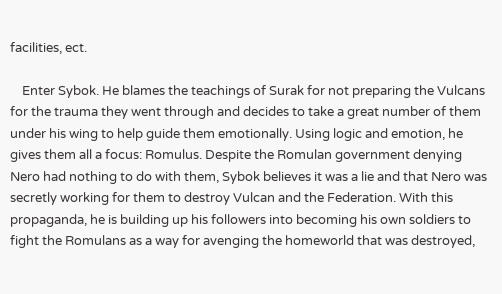facilities, ect.

    Enter Sybok. He blames the teachings of Surak for not preparing the Vulcans for the trauma they went through and decides to take a great number of them under his wing to help guide them emotionally. Using logic and emotion, he gives them all a focus: Romulus. Despite the Romulan government denying Nero had nothing to do with them, Sybok believes it was a lie and that Nero was secretly working for them to destroy Vulcan and the Federation. With this propaganda, he is building up his followers into becoming his own soldiers to fight the Romulans as a way for avenging the homeworld that was destroyed,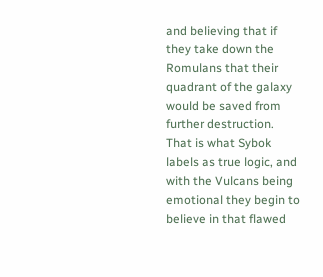and believing that if they take down the Romulans that their quadrant of the galaxy would be saved from further destruction. That is what Sybok labels as true logic, and with the Vulcans being emotional they begin to believe in that flawed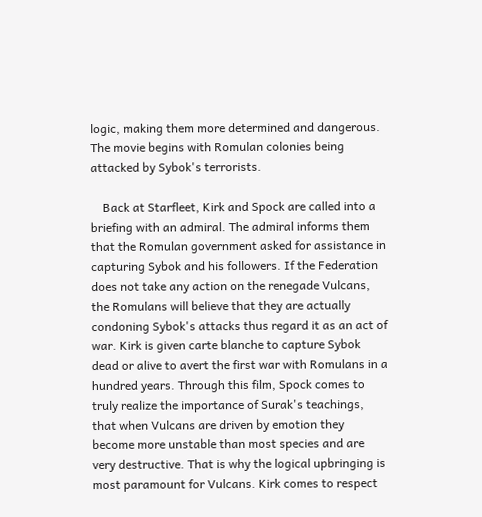logic, making them more determined and dangerous. The movie begins with Romulan colonies being attacked by Sybok's terrorists.

    Back at Starfleet, Kirk and Spock are called into a briefing with an admiral. The admiral informs them that the Romulan government asked for assistance in capturing Sybok and his followers. If the Federation does not take any action on the renegade Vulcans, the Romulans will believe that they are actually condoning Sybok's attacks thus regard it as an act of war. Kirk is given carte blanche to capture Sybok dead or alive to avert the first war with Romulans in a hundred years. Through this film, Spock comes to truly realize the importance of Surak's teachings, that when Vulcans are driven by emotion they become more unstable than most species and are very destructive. That is why the logical upbringing is most paramount for Vulcans. Kirk comes to respect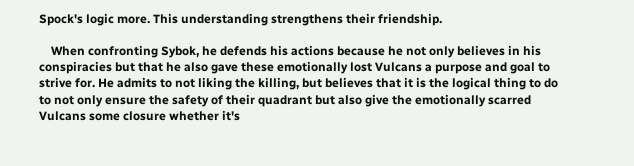Spock's logic more. This understanding strengthens their friendship.

    When confronting Sybok, he defends his actions because he not only believes in his conspiracies but that he also gave these emotionally lost Vulcans a purpose and goal to strive for. He admits to not liking the killing, but believes that it is the logical thing to do to not only ensure the safety of their quadrant but also give the emotionally scarred Vulcans some closure whether it's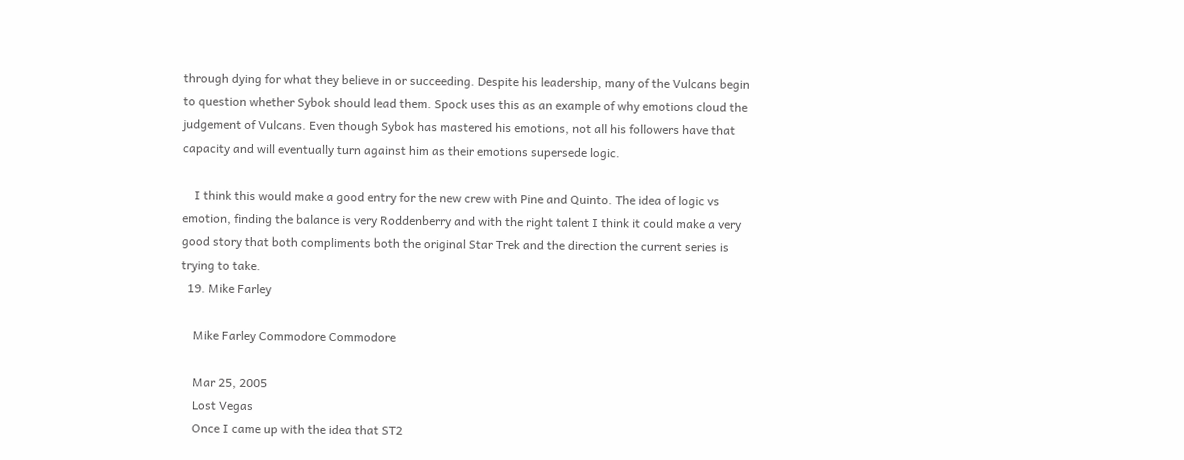through dying for what they believe in or succeeding. Despite his leadership, many of the Vulcans begin to question whether Sybok should lead them. Spock uses this as an example of why emotions cloud the judgement of Vulcans. Even though Sybok has mastered his emotions, not all his followers have that capacity and will eventually turn against him as their emotions supersede logic.

    I think this would make a good entry for the new crew with Pine and Quinto. The idea of logic vs emotion, finding the balance is very Roddenberry and with the right talent I think it could make a very good story that both compliments both the original Star Trek and the direction the current series is trying to take.
  19. Mike Farley

    Mike Farley Commodore Commodore

    Mar 25, 2005
    Lost Vegas
    Once I came up with the idea that ST2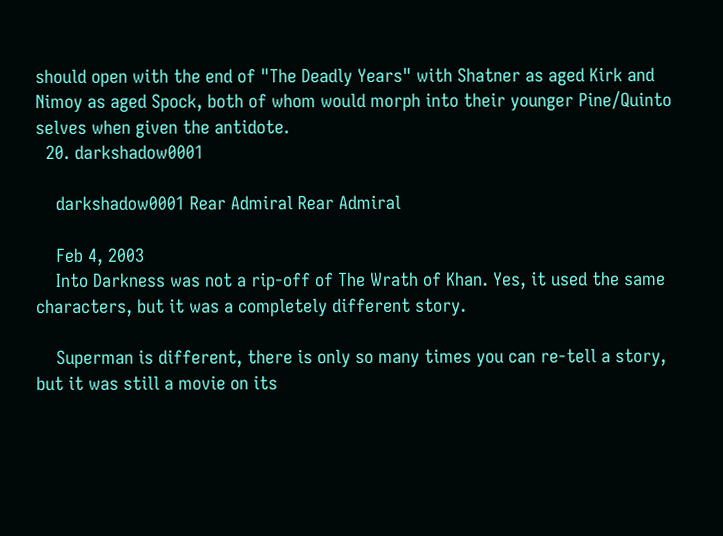should open with the end of "The Deadly Years" with Shatner as aged Kirk and Nimoy as aged Spock, both of whom would morph into their younger Pine/Quinto selves when given the antidote.
  20. darkshadow0001

    darkshadow0001 Rear Admiral Rear Admiral

    Feb 4, 2003
    Into Darkness was not a rip-off of The Wrath of Khan. Yes, it used the same characters, but it was a completely different story.

    Superman is different, there is only so many times you can re-tell a story, but it was still a movie on its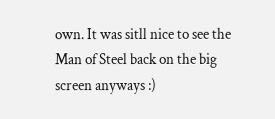own. It was sitll nice to see the Man of Steel back on the big screen anyways :)